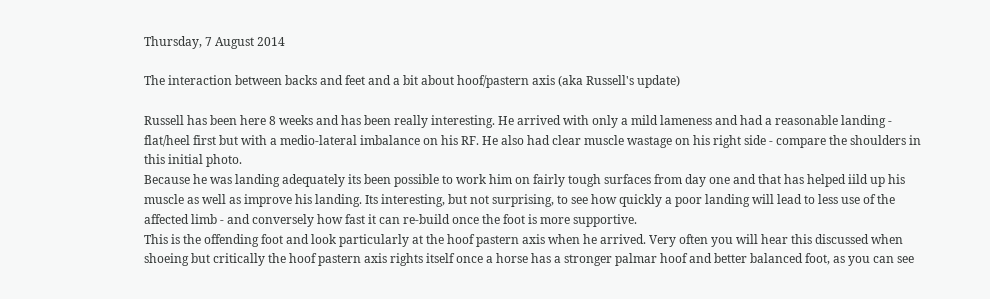Thursday, 7 August 2014

The interaction between backs and feet and a bit about hoof/pastern axis (aka Russell's update)

Russell has been here 8 weeks and has been really interesting. He arrived with only a mild lameness and had a reasonable landing - flat/heel first but with a medio-lateral imbalance on his RF. He also had clear muscle wastage on his right side - compare the shoulders in this initial photo.
Because he was landing adequately its been possible to work him on fairly tough surfaces from day one and that has helped iild up his muscle as well as improve his landing. Its interesting, but not surprising, to see how quickly a poor landing will lead to less use of the affected limb - and conversely how fast it can re-build once the foot is more supportive.
This is the offending foot and look particularly at the hoof pastern axis when he arrived. Very often you will hear this discussed when shoeing but critically the hoof pastern axis rights itself once a horse has a stronger palmar hoof and better balanced foot, as you can see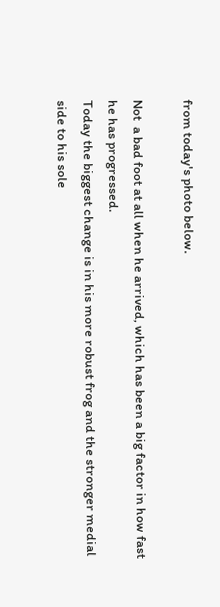from today's photo below.

Not  a bad foot at all when he arrived, which has been a big factor in how fast he has progressed.
Today the biggest change is in his more robust frog and the stronger medial side to his sole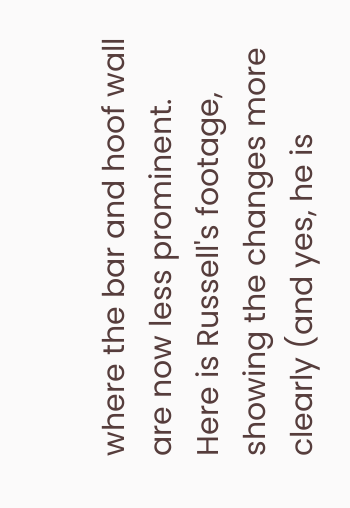where the bar and hoof wall are now less prominent.
Here is Russell's footage, showing the changes more clearly (and yes, he is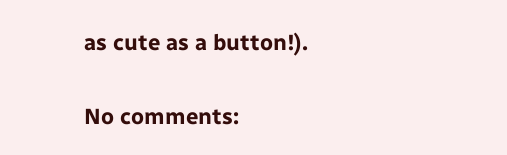as cute as a button!).

No comments: